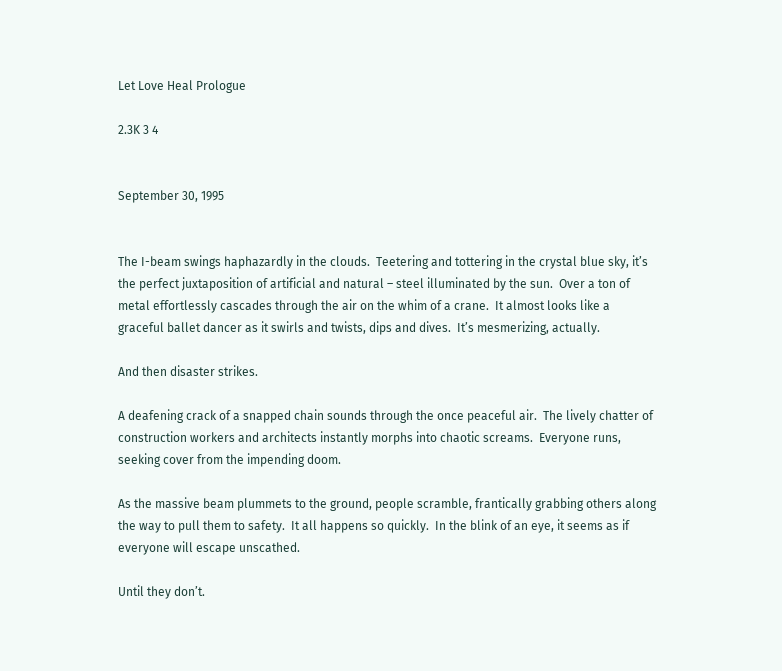Let Love Heal Prologue

2.3K 3 4


September 30, 1995


The I-beam swings haphazardly in the clouds.  Teetering and tottering in the crystal blue sky, it’s the perfect juxtaposition of artificial and natural – steel illuminated by the sun.  Over a ton of metal effortlessly cascades through the air on the whim of a crane.  It almost looks like a graceful ballet dancer as it swirls and twists, dips and dives.  It’s mesmerizing, actually.

And then disaster strikes.

A deafening crack of a snapped chain sounds through the once peaceful air.  The lively chatter of construction workers and architects instantly morphs into chaotic screams.  Everyone runs, seeking cover from the impending doom.

As the massive beam plummets to the ground, people scramble, frantically grabbing others along the way to pull them to safety.  It all happens so quickly.  In the blink of an eye, it seems as if everyone will escape unscathed.

Until they don’t.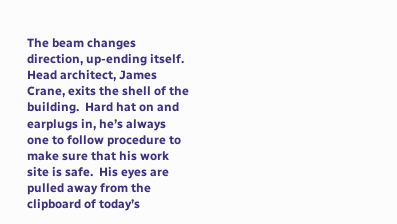The beam changes direction, up-ending itself.  Head architect, James Crane, exits the shell of the building.  Hard hat on and earplugs in, he’s always one to follow procedure to make sure that his work site is safe.  His eyes are pulled away from the clipboard of today’s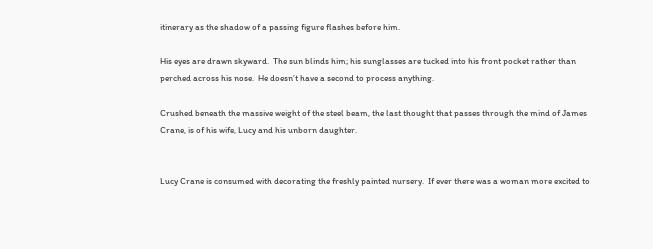itinerary as the shadow of a passing figure flashes before him.

His eyes are drawn skyward.  The sun blinds him; his sunglasses are tucked into his front pocket rather than perched across his nose.  He doesn’t have a second to process anything.

Crushed beneath the massive weight of the steel beam, the last thought that passes through the mind of James Crane, is of his wife, Lucy and his unborn daughter.


Lucy Crane is consumed with decorating the freshly painted nursery.  If ever there was a woman more excited to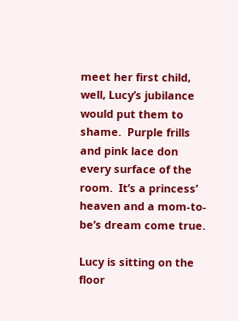meet her first child, well, Lucy’s jubilance would put them to shame.  Purple frills and pink lace don every surface of the room.  It’s a princess’ heaven and a mom-to-be’s dream come true.

Lucy is sitting on the floor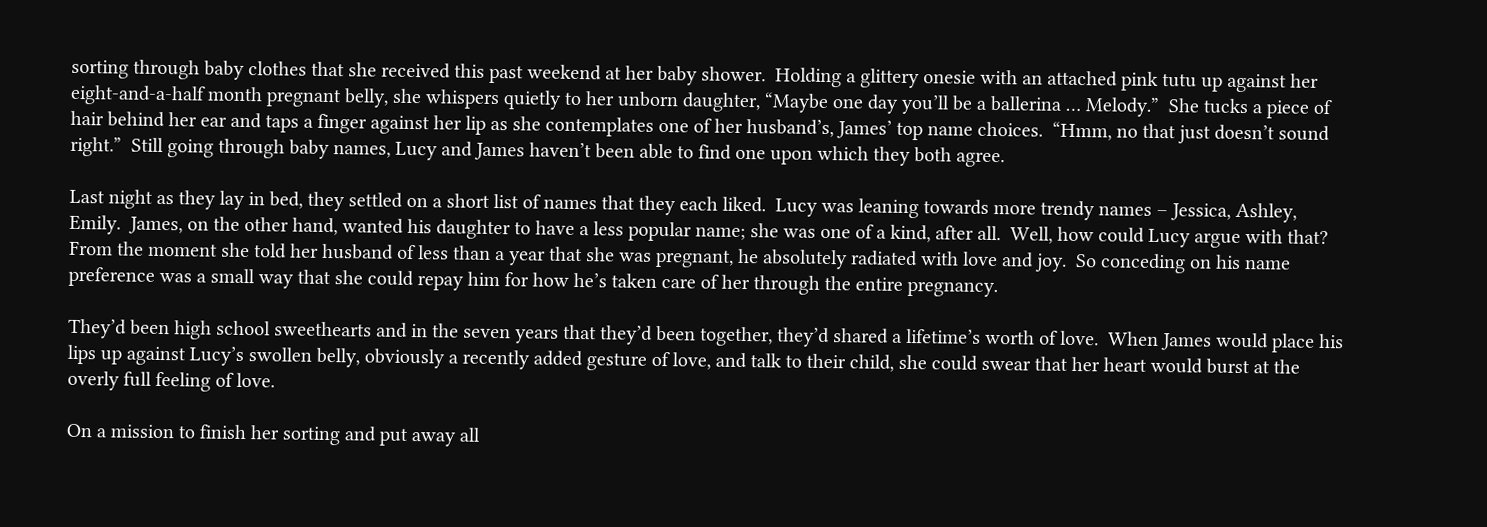sorting through baby clothes that she received this past weekend at her baby shower.  Holding a glittery onesie with an attached pink tutu up against her eight-and-a-half month pregnant belly, she whispers quietly to her unborn daughter, “Maybe one day you’ll be a ballerina … Melody.”  She tucks a piece of hair behind her ear and taps a finger against her lip as she contemplates one of her husband’s, James’ top name choices.  “Hmm, no that just doesn’t sound right.”  Still going through baby names, Lucy and James haven’t been able to find one upon which they both agree.

Last night as they lay in bed, they settled on a short list of names that they each liked.  Lucy was leaning towards more trendy names – Jessica, Ashley, Emily.  James, on the other hand, wanted his daughter to have a less popular name; she was one of a kind, after all.  Well, how could Lucy argue with that?  From the moment she told her husband of less than a year that she was pregnant, he absolutely radiated with love and joy.  So conceding on his name preference was a small way that she could repay him for how he’s taken care of her through the entire pregnancy.

They’d been high school sweethearts and in the seven years that they’d been together, they’d shared a lifetime’s worth of love.  When James would place his lips up against Lucy’s swollen belly, obviously a recently added gesture of love, and talk to their child, she could swear that her heart would burst at the overly full feeling of love.

On a mission to finish her sorting and put away all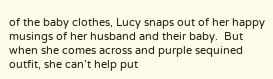of the baby clothes, Lucy snaps out of her happy musings of her husband and their baby.  But when she comes across and purple sequined outfit, she can’t help put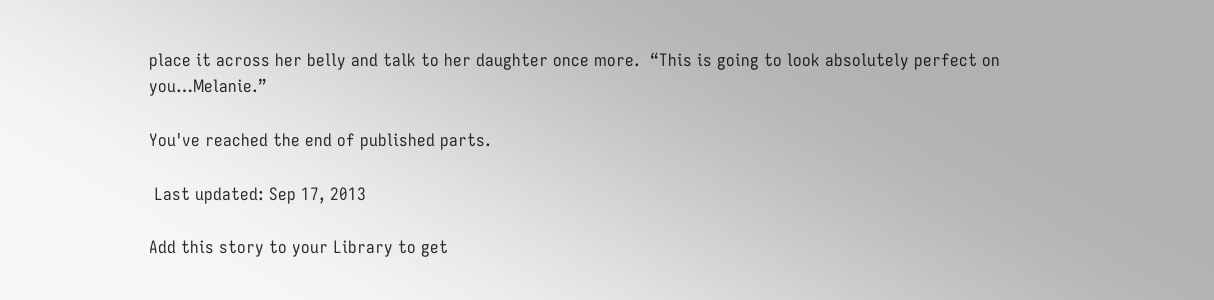place it across her belly and talk to her daughter once more.  “This is going to look absolutely perfect on you…Melanie.”

You've reached the end of published parts.

 Last updated: Sep 17, 2013

Add this story to your Library to get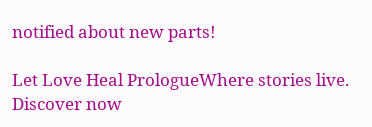notified about new parts!

Let Love Heal PrologueWhere stories live. Discover now